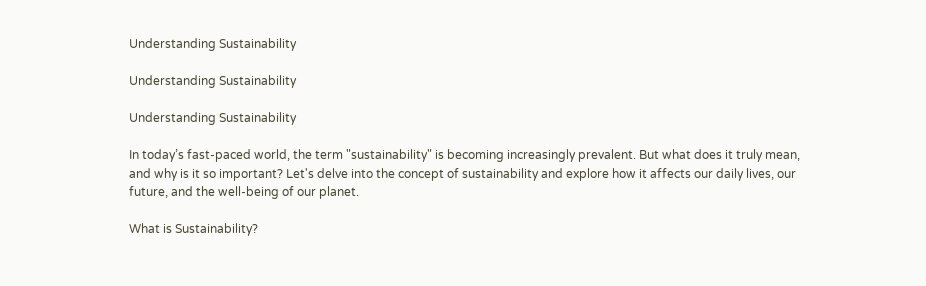Understanding Sustainability

Understanding Sustainability

Understanding Sustainability

In today’s fast-paced world, the term "sustainability" is becoming increasingly prevalent. But what does it truly mean, and why is it so important? Let's delve into the concept of sustainability and explore how it affects our daily lives, our future, and the well-being of our planet.

What is Sustainability?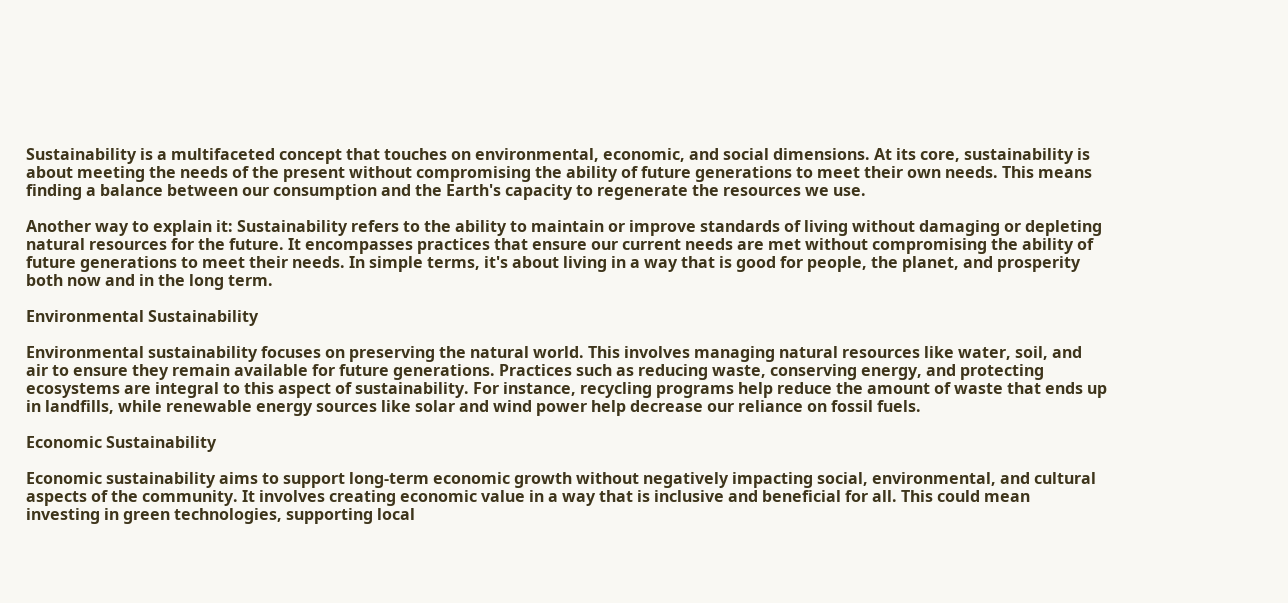Sustainability is a multifaceted concept that touches on environmental, economic, and social dimensions. At its core, sustainability is about meeting the needs of the present without compromising the ability of future generations to meet their own needs. This means finding a balance between our consumption and the Earth's capacity to regenerate the resources we use.

Another way to explain it: Sustainability refers to the ability to maintain or improve standards of living without damaging or depleting natural resources for the future. It encompasses practices that ensure our current needs are met without compromising the ability of future generations to meet their needs. In simple terms, it's about living in a way that is good for people, the planet, and prosperity both now and in the long term.

Environmental Sustainability

Environmental sustainability focuses on preserving the natural world. This involves managing natural resources like water, soil, and air to ensure they remain available for future generations. Practices such as reducing waste, conserving energy, and protecting ecosystems are integral to this aspect of sustainability. For instance, recycling programs help reduce the amount of waste that ends up in landfills, while renewable energy sources like solar and wind power help decrease our reliance on fossil fuels.

Economic Sustainability

Economic sustainability aims to support long-term economic growth without negatively impacting social, environmental, and cultural aspects of the community. It involves creating economic value in a way that is inclusive and beneficial for all. This could mean investing in green technologies, supporting local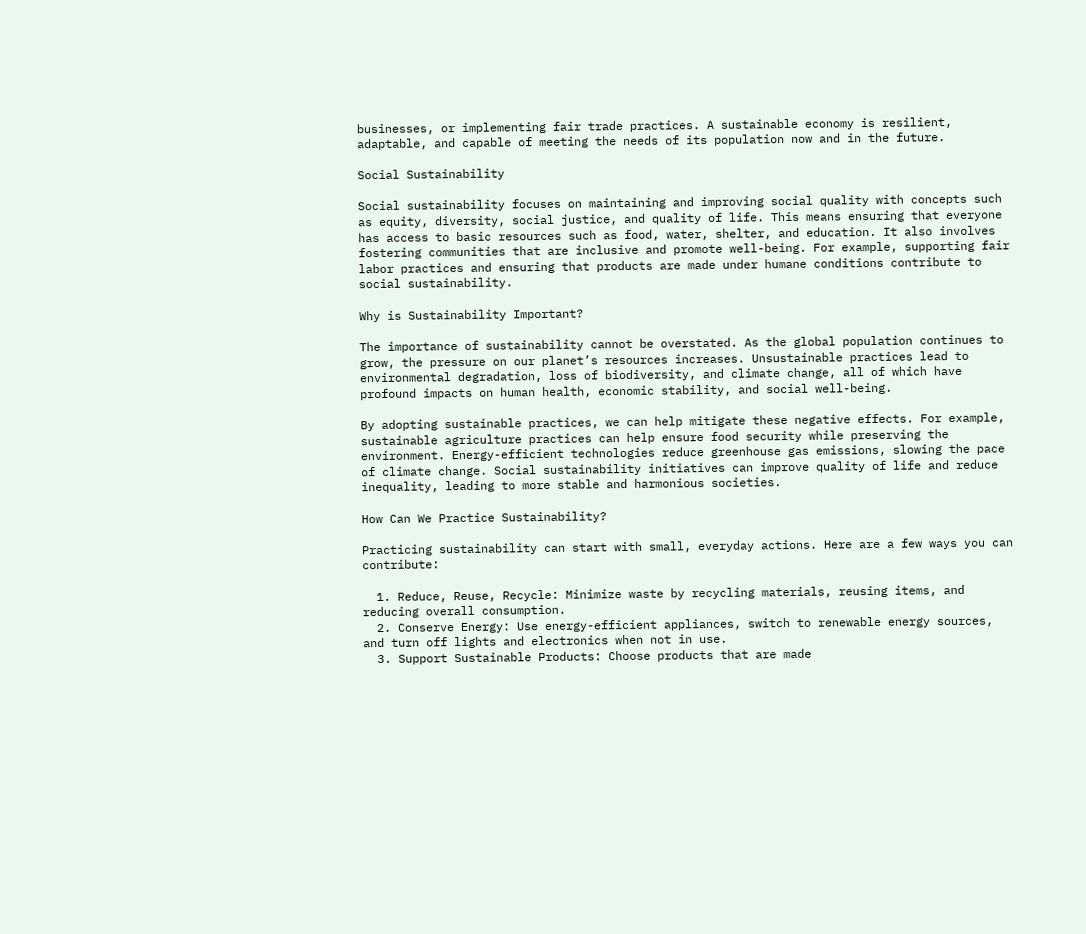businesses, or implementing fair trade practices. A sustainable economy is resilient, adaptable, and capable of meeting the needs of its population now and in the future.

Social Sustainability

Social sustainability focuses on maintaining and improving social quality with concepts such as equity, diversity, social justice, and quality of life. This means ensuring that everyone has access to basic resources such as food, water, shelter, and education. It also involves fostering communities that are inclusive and promote well-being. For example, supporting fair labor practices and ensuring that products are made under humane conditions contribute to social sustainability.

Why is Sustainability Important?

The importance of sustainability cannot be overstated. As the global population continues to grow, the pressure on our planet’s resources increases. Unsustainable practices lead to environmental degradation, loss of biodiversity, and climate change, all of which have profound impacts on human health, economic stability, and social well-being.

By adopting sustainable practices, we can help mitigate these negative effects. For example, sustainable agriculture practices can help ensure food security while preserving the environment. Energy-efficient technologies reduce greenhouse gas emissions, slowing the pace of climate change. Social sustainability initiatives can improve quality of life and reduce inequality, leading to more stable and harmonious societies.

How Can We Practice Sustainability?

Practicing sustainability can start with small, everyday actions. Here are a few ways you can contribute:

  1. Reduce, Reuse, Recycle: Minimize waste by recycling materials, reusing items, and reducing overall consumption.
  2. Conserve Energy: Use energy-efficient appliances, switch to renewable energy sources, and turn off lights and electronics when not in use.
  3. Support Sustainable Products: Choose products that are made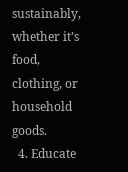sustainably, whether it’s food, clothing, or household goods.
  4. Educate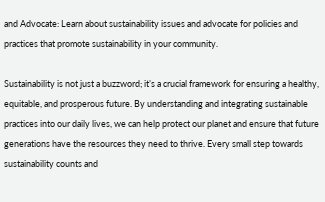and Advocate: Learn about sustainability issues and advocate for policies and practices that promote sustainability in your community.

Sustainability is not just a buzzword; it’s a crucial framework for ensuring a healthy, equitable, and prosperous future. By understanding and integrating sustainable practices into our daily lives, we can help protect our planet and ensure that future generations have the resources they need to thrive. Every small step towards sustainability counts and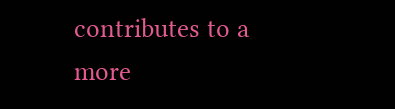contributes to a more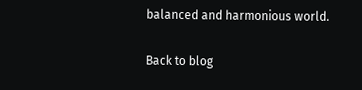balanced and harmonious world.

Back to blog